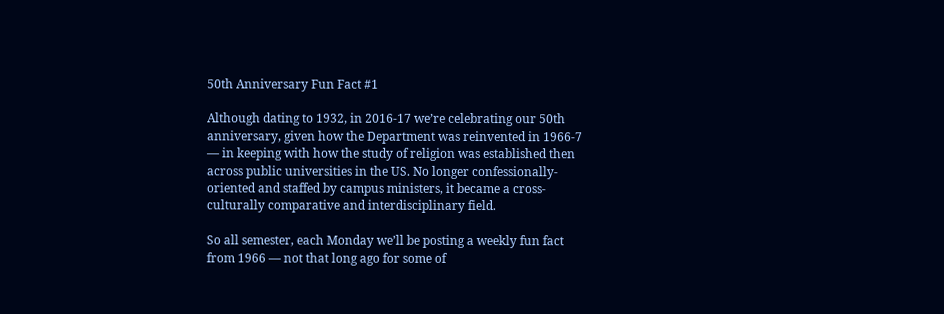50th Anniversary Fun Fact #1

Although dating to 1932, in 2016-17 we’re celebrating our 50th anniversary, given how the Department was reinvented in 1966-7 — in keeping with how the study of religion was established then across public universities in the US. No longer confessionally-oriented and staffed by campus ministers, it became a cross-culturally comparative and interdisciplinary field.

So all semester, each Monday we’ll be posting a weekly fun fact from 1966 — not that long ago for some of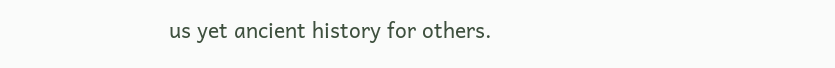us yet ancient history for others.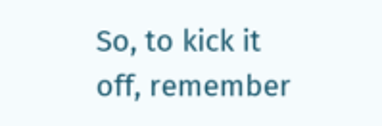So, to kick it off, remember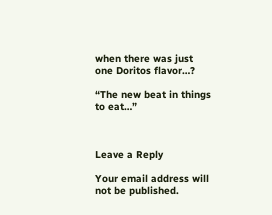when there was just one Doritos flavor…?

“The new beat in things to eat…”



Leave a Reply

Your email address will not be published.